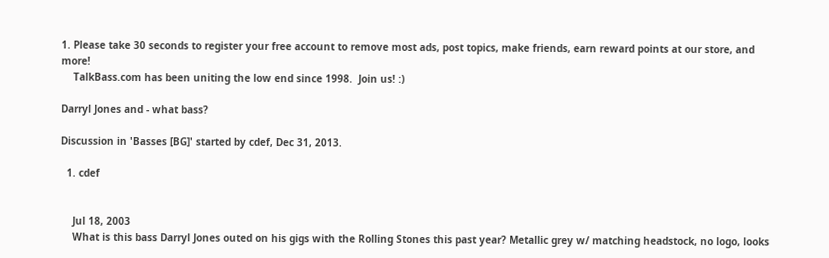1. Please take 30 seconds to register your free account to remove most ads, post topics, make friends, earn reward points at our store, and more!
    TalkBass.com has been uniting the low end since 1998.  Join us! :)

Darryl Jones and - what bass?

Discussion in 'Basses [BG]' started by cdef, Dec 31, 2013.

  1. cdef


    Jul 18, 2003
    What is this bass Darryl Jones outed on his gigs with the Rolling Stones this past year? Metallic grey w/ matching headstock, no logo, looks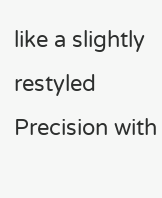like a slightly restyled Precision with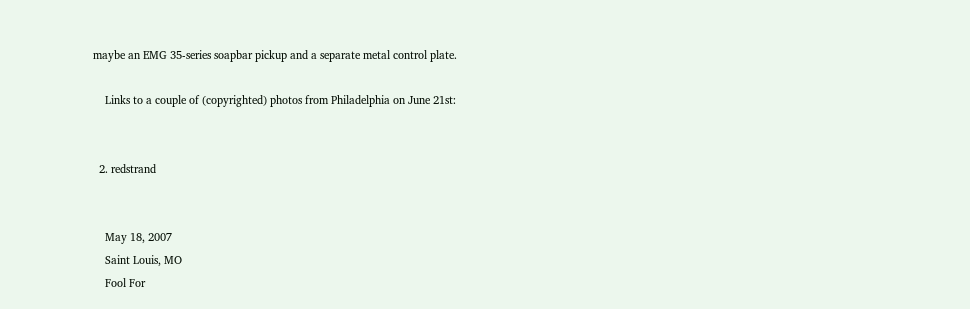maybe an EMG 35-series soapbar pickup and a separate metal control plate.

    Links to a couple of (copyrighted) photos from Philadelphia on June 21st:


  2. redstrand


    May 18, 2007
    Saint Louis, MO
    Fool For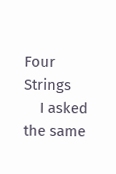Four Strings
    I asked the same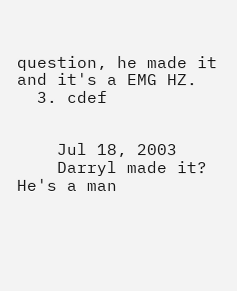question, he made it and it's a EMG HZ.
  3. cdef


    Jul 18, 2003
    Darryl made it? He's a man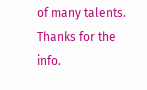of many talents. Thanks for the info.